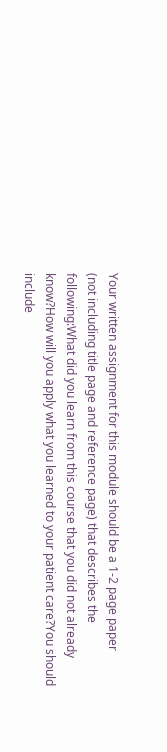Your written assignment for this module should be a 1-2 page paper
(not including title page and reference page) that describes the
following:What did you learn from this course that you did not already know?How will you apply what you learned to your patient care?You should include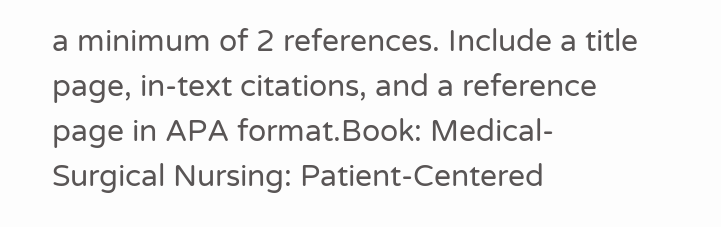a minimum of 2 references. Include a title page, in-text citations, and a reference page in APA format.Book: Medical-Surgical Nursing: Patient-Centered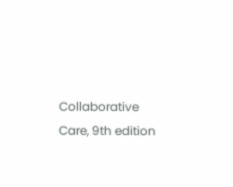Collaborative Care, 9th edition